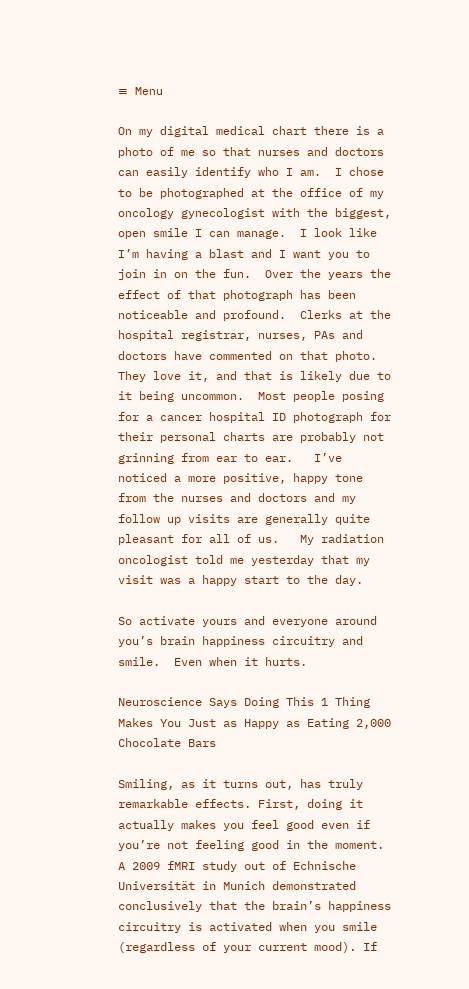≡ Menu

On my digital medical chart there is a photo of me so that nurses and doctors can easily identify who I am.  I chose to be photographed at the office of my oncology gynecologist with the biggest, open smile I can manage.  I look like I’m having a blast and I want you to join in on the fun.  Over the years the effect of that photograph has been noticeable and profound.  Clerks at the hospital registrar, nurses, PAs and doctors have commented on that photo.  They love it, and that is likely due to it being uncommon.  Most people posing for a cancer hospital ID photograph for their personal charts are probably not grinning from ear to ear.   I’ve noticed a more positive, happy tone from the nurses and doctors and my follow up visits are generally quite pleasant for all of us.   My radiation oncologist told me yesterday that my visit was a happy start to the day.

So activate yours and everyone around you’s brain happiness circuitry and smile.  Even when it hurts.

Neuroscience Says Doing This 1 Thing Makes You Just as Happy as Eating 2,000 Chocolate Bars

Smiling, as it turns out, has truly remarkable effects. First, doing it actually makes you feel good even if you’re not feeling good in the moment. A 2009 fMRI study out of Echnische Universität in Munich demonstrated conclusively that the brain’s happiness circuitry is activated when you smile (regardless of your current mood). If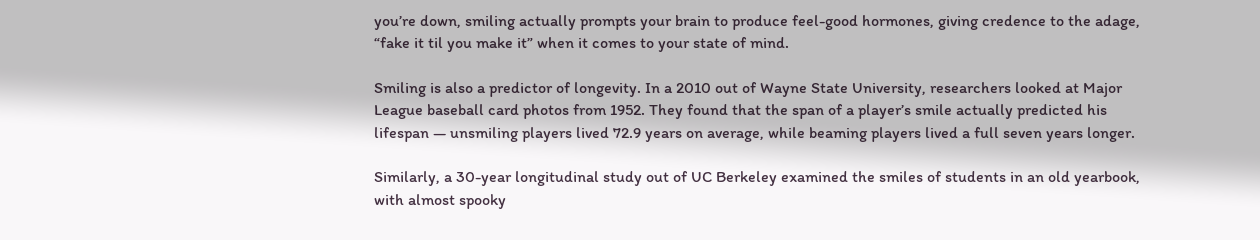you’re down, smiling actually prompts your brain to produce feel-good hormones, giving credence to the adage, “fake it til you make it” when it comes to your state of mind.

Smiling is also a predictor of longevity. In a 2010 out of Wayne State University, researchers looked at Major League baseball card photos from 1952. They found that the span of a player’s smile actually predicted his lifespan — unsmiling players lived 72.9 years on average, while beaming players lived a full seven years longer.

Similarly, a 30-year longitudinal study out of UC Berkeley examined the smiles of students in an old yearbook, with almost spooky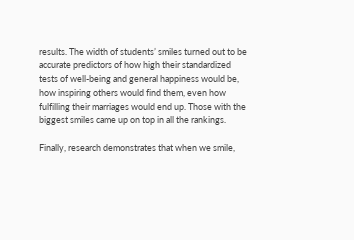results. The width of students’ smiles turned out to be accurate predictors of how high their standardized tests of well-being and general happiness would be, how inspiring others would find them, even how fulfilling their marriages would end up. Those with the biggest smiles came up on top in all the rankings.

Finally, research demonstrates that when we smile,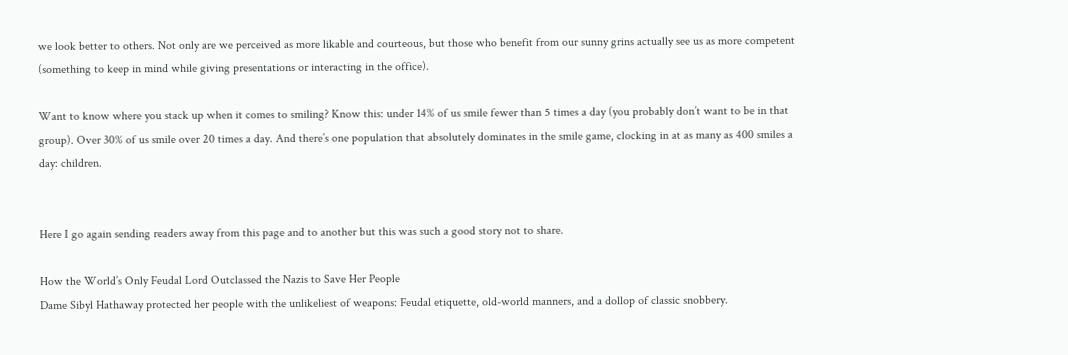we look better to others. Not only are we perceived as more likable and courteous, but those who benefit from our sunny grins actually see us as more competent (something to keep in mind while giving presentations or interacting in the office).

Want to know where you stack up when it comes to smiling? Know this: under 14% of us smile fewer than 5 times a day (you probably don’t want to be in that group). Over 30% of us smile over 20 times a day. And there’s one population that absolutely dominates in the smile game, clocking in at as many as 400 smiles a day: children.


Here I go again sending readers away from this page and to another but this was such a good story not to share.

How the World’s Only Feudal Lord Outclassed the Nazis to Save Her People
Dame Sibyl Hathaway protected her people with the unlikeliest of weapons: Feudal etiquette, old-world manners, and a dollop of classic snobbery.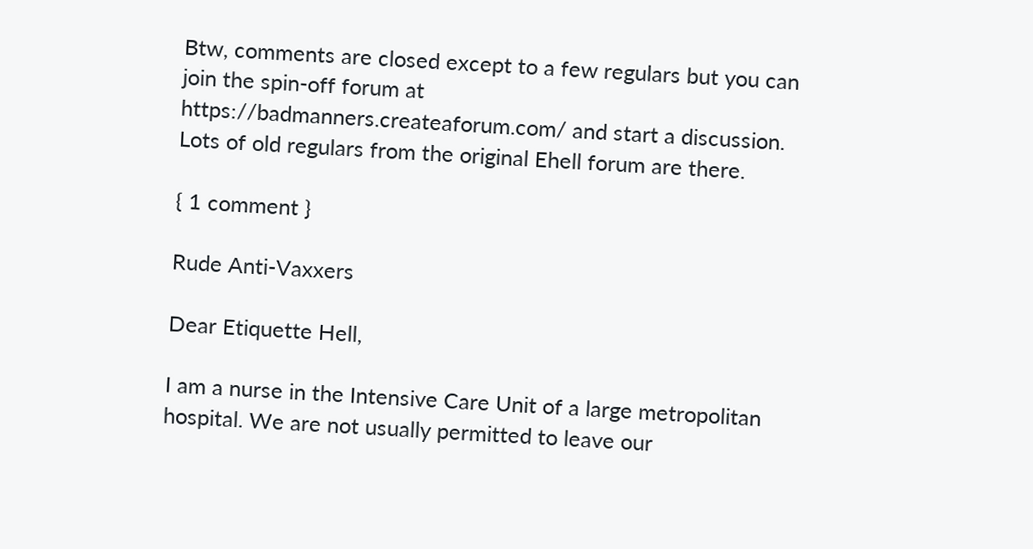Btw, comments are closed except to a few regulars but you can join the spin-off forum at https://badmanners.createaforum.com/ and start a discussion.  Lots of old regulars from the original Ehell forum are there.

{ 1 comment }

Rude Anti-Vaxxers

Dear Etiquette Hell,

I am a nurse in the Intensive Care Unit of a large metropolitan hospital. We are not usually permitted to leave our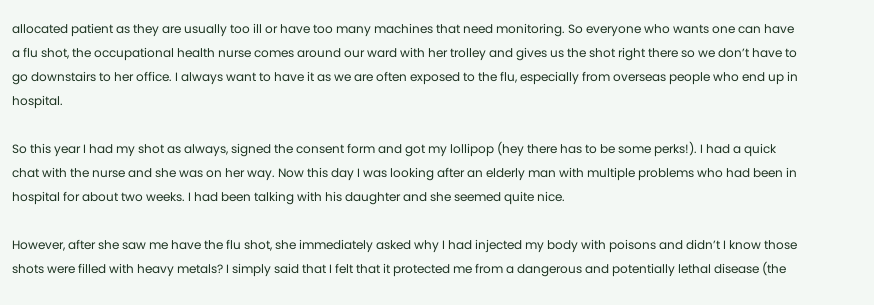allocated patient as they are usually too ill or have too many machines that need monitoring. So everyone who wants one can have a flu shot, the occupational health nurse comes around our ward with her trolley and gives us the shot right there so we don’t have to go downstairs to her office. I always want to have it as we are often exposed to the flu, especially from overseas people who end up in hospital.

So this year I had my shot as always, signed the consent form and got my lollipop (hey there has to be some perks!). I had a quick chat with the nurse and she was on her way. Now this day I was looking after an elderly man with multiple problems who had been in hospital for about two weeks. I had been talking with his daughter and she seemed quite nice.

However, after she saw me have the flu shot, she immediately asked why I had injected my body with poisons and didn’t I know those shots were filled with heavy metals? I simply said that I felt that it protected me from a dangerous and potentially lethal disease (the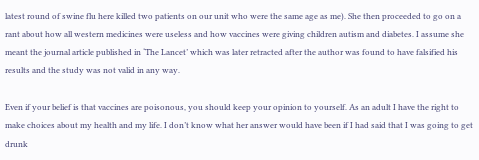latest round of swine flu here killed two patients on our unit who were the same age as me). She then proceeded to go on a rant about how all western medicines were useless and how vaccines were giving children autism and diabetes. I assume she meant the journal article published in ‘The Lancet’ which was later retracted after the author was found to have falsified his results and the study was not valid in any way.

Even if your belief is that vaccines are poisonous, you should keep your opinion to yourself. As an adult I have the right to make choices about my health and my life. I don’t know what her answer would have been if I had said that I was going to get drunk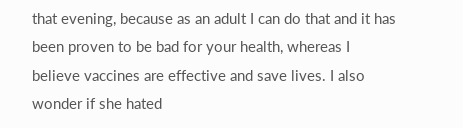that evening, because as an adult I can do that and it has been proven to be bad for your health, whereas I believe vaccines are effective and save lives. I also wonder if she hated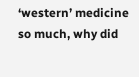‘western’ medicine so much, why did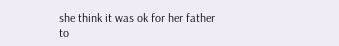she think it was ok for her father to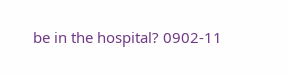be in the hospital? 0902-11